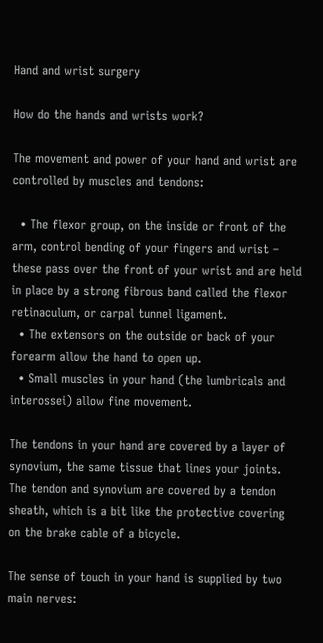Hand and wrist surgery

How do the hands and wrists work?

The movement and power of your hand and wrist are controlled by muscles and tendons:

  • The flexor group, on the inside or front of the arm, control bending of your fingers and wrist – these pass over the front of your wrist and are held in place by a strong fibrous band called the flexor retinaculum, or carpal tunnel ligament.
  • The extensors on the outside or back of your forearm allow the hand to open up.
  • Small muscles in your hand (the lumbricals and interossei) allow fine movement.

The tendons in your hand are covered by a layer of synovium, the same tissue that lines your joints. The tendon and synovium are covered by a tendon sheath, which is a bit like the protective covering on the brake cable of a bicycle.

The sense of touch in your hand is supplied by two main nerves: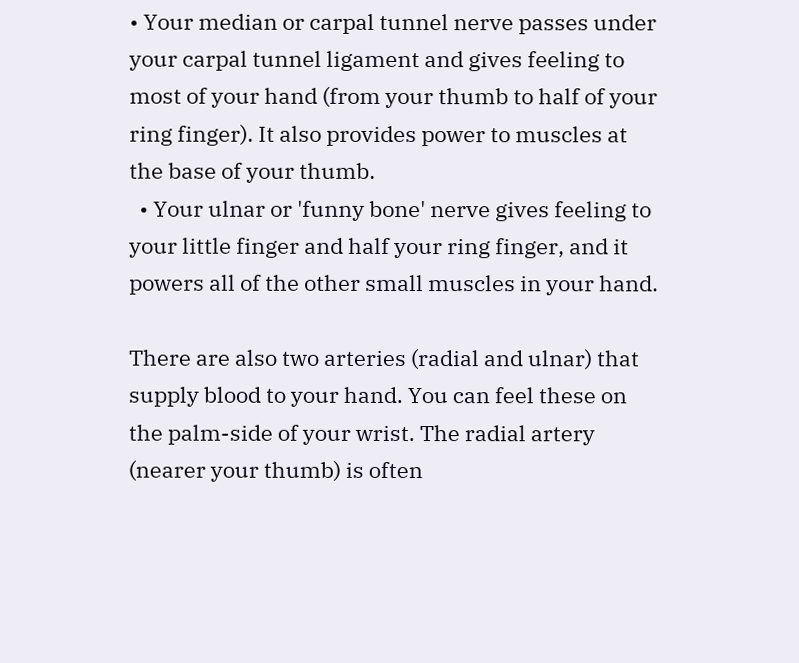• Your median or carpal tunnel nerve passes under your carpal tunnel ligament and gives feeling to most of your hand (from your thumb to half of your ring finger). It also provides power to muscles at the base of your thumb.
  • Your ulnar or 'funny bone' nerve gives feeling to your little finger and half your ring finger, and it powers all of the other small muscles in your hand.

There are also two arteries (radial and ulnar) that supply blood to your hand. You can feel these on the palm-side of your wrist. The radial artery (nearer your thumb) is often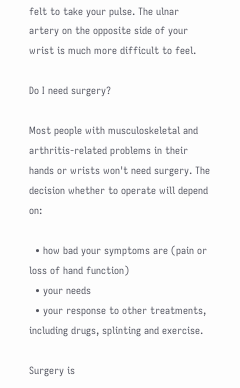felt to take your pulse. The ulnar artery on the opposite side of your wrist is much more difficult to feel.

Do I need surgery?

Most people with musculoskeletal and arthritis-related problems in their hands or wrists won't need surgery. The decision whether to operate will depend on:

  • how bad your symptoms are (pain or loss of hand function)
  • your needs
  • your response to other treatments, including drugs, splinting and exercise.

Surgery is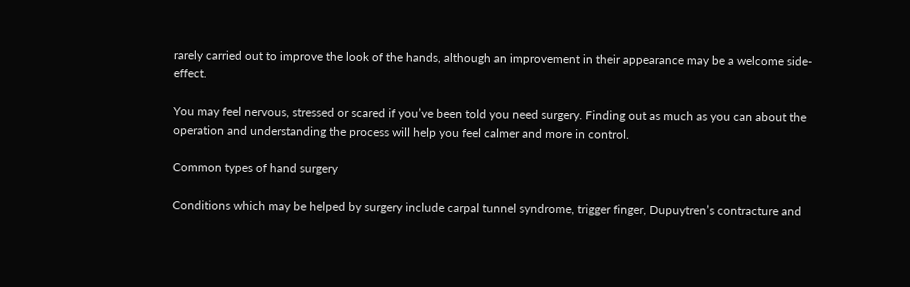rarely carried out to improve the look of the hands, although an improvement in their appearance may be a welcome side-effect.

You may feel nervous, stressed or scared if you’ve been told you need surgery. Finding out as much as you can about the operation and understanding the process will help you feel calmer and more in control.

Common types of hand surgery

Conditions which may be helped by surgery include carpal tunnel syndrome, trigger finger, Dupuytren’s contracture and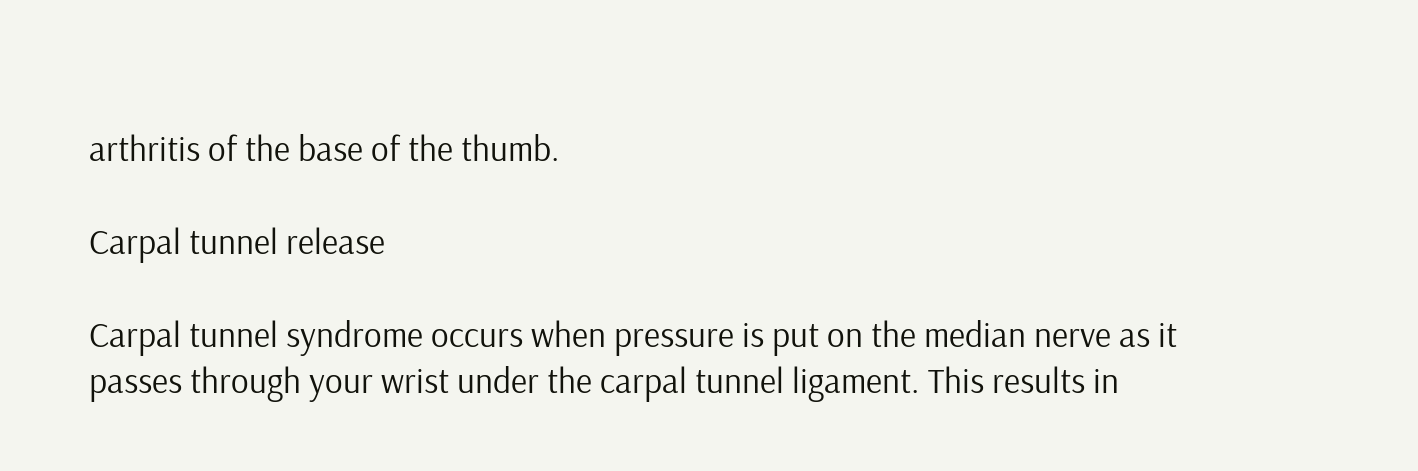arthritis of the base of the thumb.

Carpal tunnel release

Carpal tunnel syndrome occurs when pressure is put on the median nerve as it passes through your wrist under the carpal tunnel ligament. This results in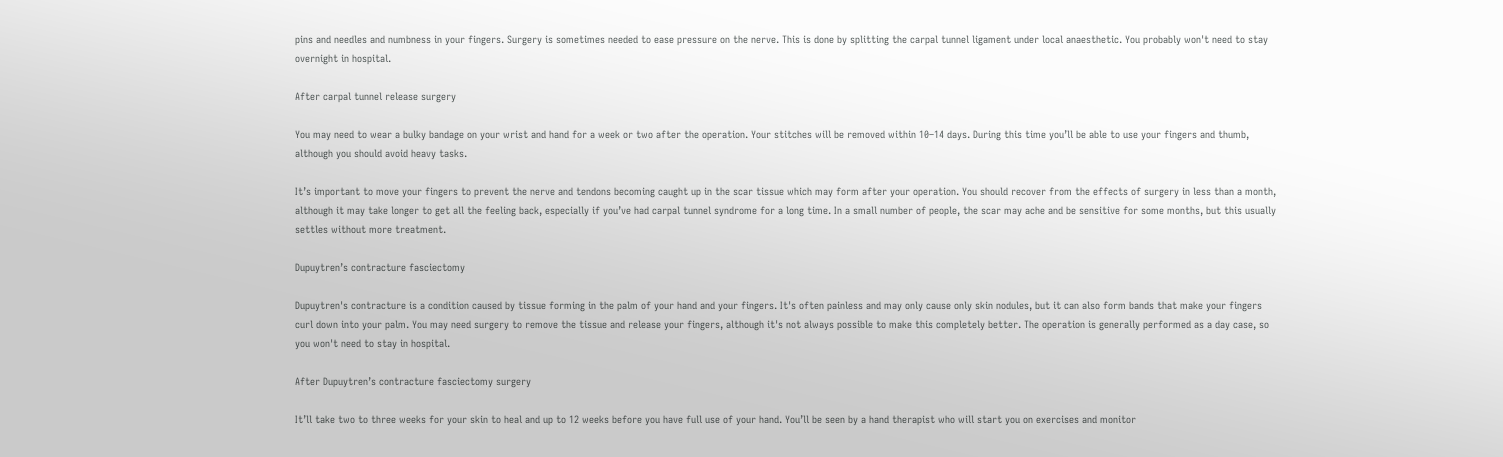pins and needles and numbness in your fingers. Surgery is sometimes needed to ease pressure on the nerve. This is done by splitting the carpal tunnel ligament under local anaesthetic. You probably won't need to stay overnight in hospital.

After carpal tunnel release surgery

You may need to wear a bulky bandage on your wrist and hand for a week or two after the operation. Your stitches will be removed within 10–14 days. During this time you’ll be able to use your fingers and thumb, although you should avoid heavy tasks.

It’s important to move your fingers to prevent the nerve and tendons becoming caught up in the scar tissue which may form after your operation. You should recover from the effects of surgery in less than a month, although it may take longer to get all the feeling back, especially if you’ve had carpal tunnel syndrome for a long time. In a small number of people, the scar may ache and be sensitive for some months, but this usually settles without more treatment.

Dupuytren’s contracture fasciectomy

Dupuytren's contracture is a condition caused by tissue forming in the palm of your hand and your fingers. It's often painless and may only cause only skin nodules, but it can also form bands that make your fingers curl down into your palm. You may need surgery to remove the tissue and release your fingers, although it's not always possible to make this completely better. The operation is generally performed as a day case, so you won't need to stay in hospital.

After Dupuytren’s contracture fasciectomy surgery

It’ll take two to three weeks for your skin to heal and up to 12 weeks before you have full use of your hand. You’ll be seen by a hand therapist who will start you on exercises and monitor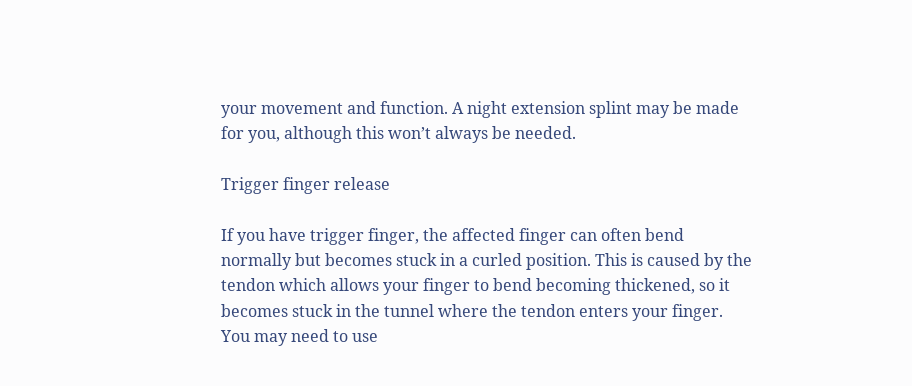your movement and function. A night extension splint may be made for you, although this won’t always be needed.

Trigger finger release

If you have trigger finger, the affected finger can often bend normally but becomes stuck in a curled position. This is caused by the tendon which allows your finger to bend becoming thickened, so it becomes stuck in the tunnel where the tendon enters your finger. You may need to use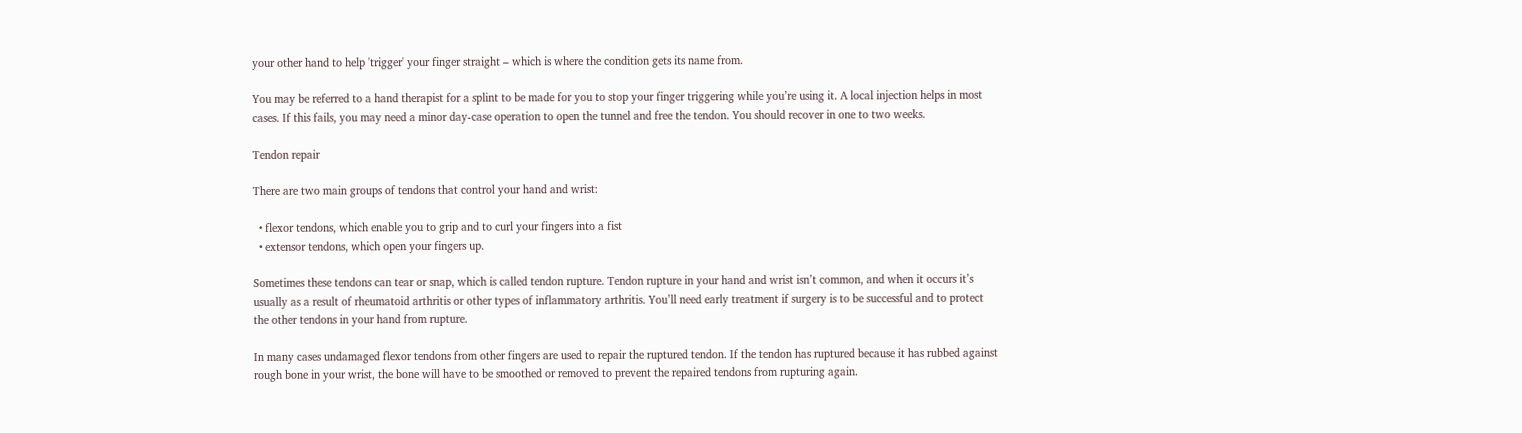your other hand to help 'trigger' your finger straight – which is where the condition gets its name from.

You may be referred to a hand therapist for a splint to be made for you to stop your finger triggering while you’re using it. A local injection helps in most cases. If this fails, you may need a minor day-case operation to open the tunnel and free the tendon. You should recover in one to two weeks.

Tendon repair

There are two main groups of tendons that control your hand and wrist:

  • flexor tendons, which enable you to grip and to curl your fingers into a fist
  • extensor tendons, which open your fingers up.

Sometimes these tendons can tear or snap, which is called tendon rupture. Tendon rupture in your hand and wrist isn’t common, and when it occurs it’s usually as a result of rheumatoid arthritis or other types of inflammatory arthritis. You’ll need early treatment if surgery is to be successful and to protect the other tendons in your hand from rupture.

In many cases undamaged flexor tendons from other fingers are used to repair the ruptured tendon. If the tendon has ruptured because it has rubbed against rough bone in your wrist, the bone will have to be smoothed or removed to prevent the repaired tendons from rupturing again.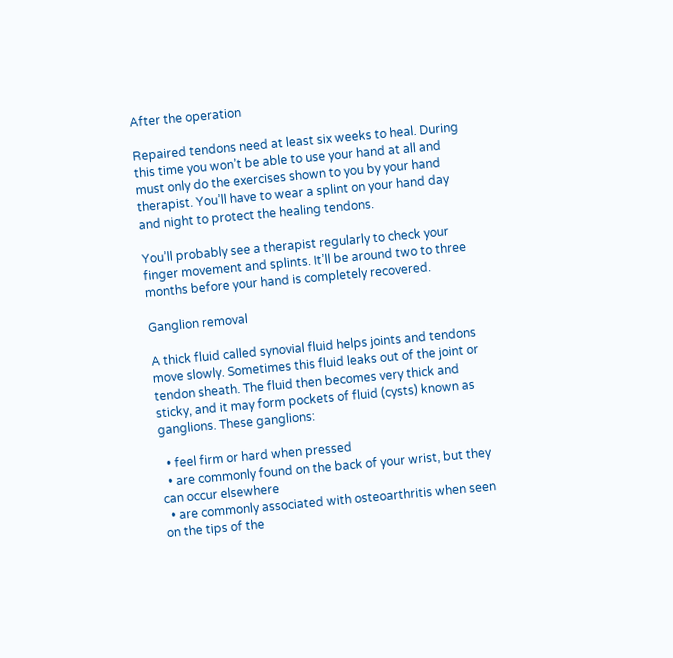After the operation

Repaired tendons need at least six weeks to heal. During this time you won’t be able to use your hand at all and must only do the exercises shown to you by your hand therapist. You’ll have to wear a splint on your hand day and night to protect the healing tendons.

You’ll probably see a therapist regularly to check your finger movement and splints. It’ll be around two to three months before your hand is completely recovered.

Ganglion removal

A thick fluid called synovial fluid helps joints and tendons move slowly. Sometimes this fluid leaks out of the joint or tendon sheath. The fluid then becomes very thick and sticky, and it may form pockets of fluid (cysts) known as ganglions. These ganglions:

  • feel firm or hard when pressed
  • are commonly found on the back of your wrist, but they can occur elsewhere
  • are commonly associated with osteoarthritis when seen on the tips of the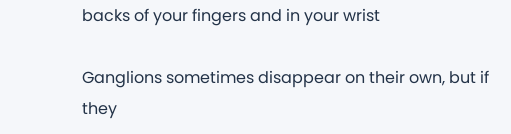backs of your fingers and in your wrist

Ganglions sometimes disappear on their own, but if they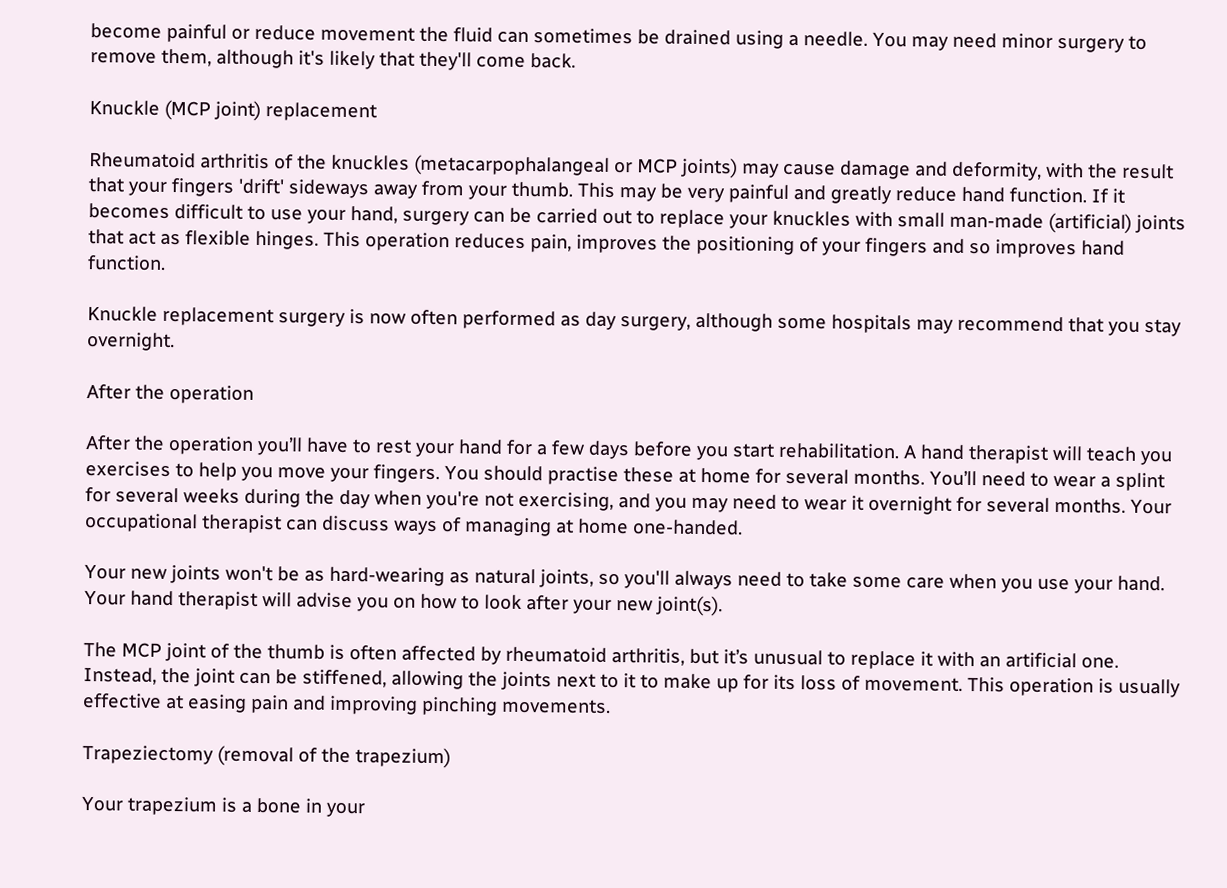become painful or reduce movement the fluid can sometimes be drained using a needle. You may need minor surgery to remove them, although it's likely that they'll come back.

Knuckle (MCP joint) replacement

Rheumatoid arthritis of the knuckles (metacarpophalangeal or MCP joints) may cause damage and deformity, with the result that your fingers 'drift' sideways away from your thumb. This may be very painful and greatly reduce hand function. If it becomes difficult to use your hand, surgery can be carried out to replace your knuckles with small man-made (artificial) joints that act as flexible hinges. This operation reduces pain, improves the positioning of your fingers and so improves hand function.

Knuckle replacement surgery is now often performed as day surgery, although some hospitals may recommend that you stay overnight.

After the operation

After the operation you’ll have to rest your hand for a few days before you start rehabilitation. A hand therapist will teach you exercises to help you move your fingers. You should practise these at home for several months. You’ll need to wear a splint for several weeks during the day when you're not exercising, and you may need to wear it overnight for several months. Your occupational therapist can discuss ways of managing at home one-handed.

Your new joints won't be as hard-wearing as natural joints, so you'll always need to take some care when you use your hand. Your hand therapist will advise you on how to look after your new joint(s).

The MCP joint of the thumb is often affected by rheumatoid arthritis, but it’s unusual to replace it with an artificial one. Instead, the joint can be stiffened, allowing the joints next to it to make up for its loss of movement. This operation is usually effective at easing pain and improving pinching movements.

Trapeziectomy (removal of the trapezium)

Your trapezium is a bone in your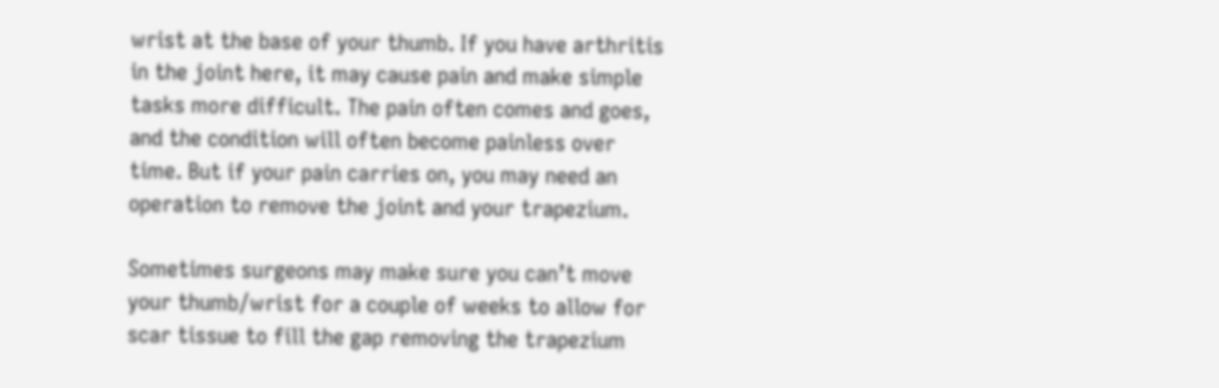wrist at the base of your thumb. If you have arthritis in the joint here, it may cause pain and make simple tasks more difficult. The pain often comes and goes, and the condition will often become painless over time. But if your pain carries on, you may need an operation to remove the joint and your trapezium.

Sometimes surgeons may make sure you can’t move your thumb/wrist for a couple of weeks to allow for scar tissue to fill the gap removing the trapezium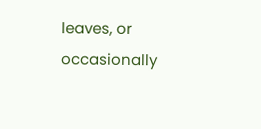leaves, or occasionally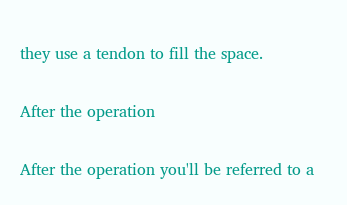they use a tendon to fill the space.

After the operation

After the operation you'll be referred to a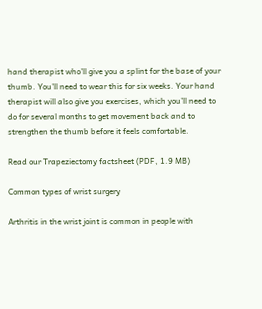hand therapist who'll give you a splint for the base of your thumb. You'll need to wear this for six weeks. Your hand therapist will also give you exercises, which you’ll need to do for several months to get movement back and to strengthen the thumb before it feels comfortable.

Read our Trapeziectomy factsheet (PDF, 1.9 MB)

Common types of wrist surgery

Arthritis in the wrist joint is common in people with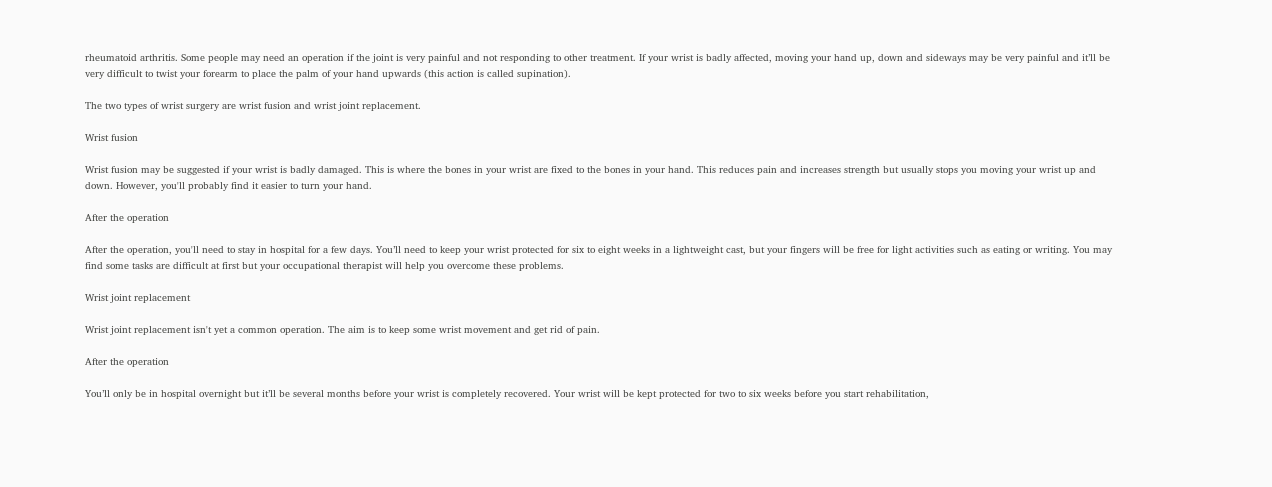rheumatoid arthritis. Some people may need an operation if the joint is very painful and not responding to other treatment. If your wrist is badly affected, moving your hand up, down and sideways may be very painful and it’ll be very difficult to twist your forearm to place the palm of your hand upwards (this action is called supination).

The two types of wrist surgery are wrist fusion and wrist joint replacement.

Wrist fusion

Wrist fusion may be suggested if your wrist is badly damaged. This is where the bones in your wrist are fixed to the bones in your hand. This reduces pain and increases strength but usually stops you moving your wrist up and down. However, you'll probably find it easier to turn your hand.

After the operation

After the operation, you'll need to stay in hospital for a few days. You’ll need to keep your wrist protected for six to eight weeks in a lightweight cast, but your fingers will be free for light activities such as eating or writing. You may find some tasks are difficult at first but your occupational therapist will help you overcome these problems.

Wrist joint replacement

Wrist joint replacement isn't yet a common operation. The aim is to keep some wrist movement and get rid of pain.

After the operation

You’ll only be in hospital overnight but it’ll be several months before your wrist is completely recovered. Your wrist will be kept protected for two to six weeks before you start rehabilitation,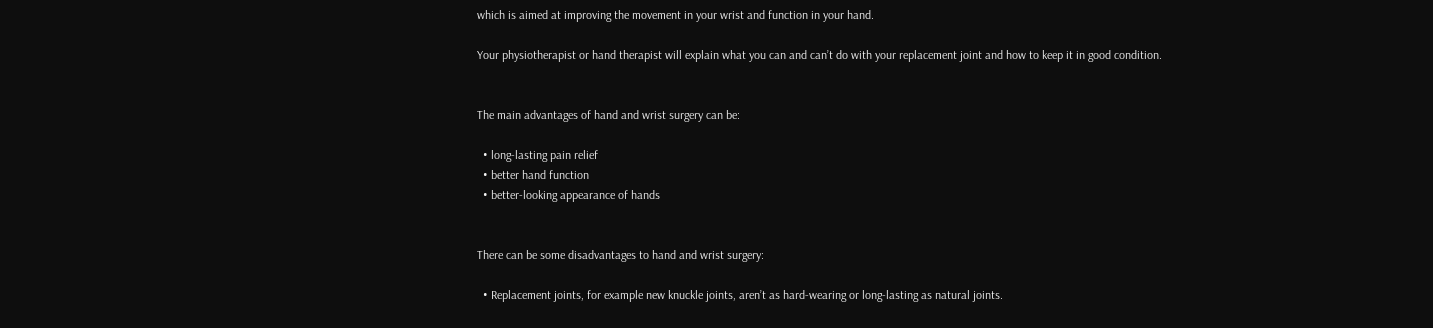which is aimed at improving the movement in your wrist and function in your hand.

Your physiotherapist or hand therapist will explain what you can and can’t do with your replacement joint and how to keep it in good condition.


The main advantages of hand and wrist surgery can be:

  • long-lasting pain relief
  • better hand function
  • better-looking appearance of hands


There can be some disadvantages to hand and wrist surgery:

  • Replacement joints, for example new knuckle joints, aren’t as hard-wearing or long-lasting as natural joints.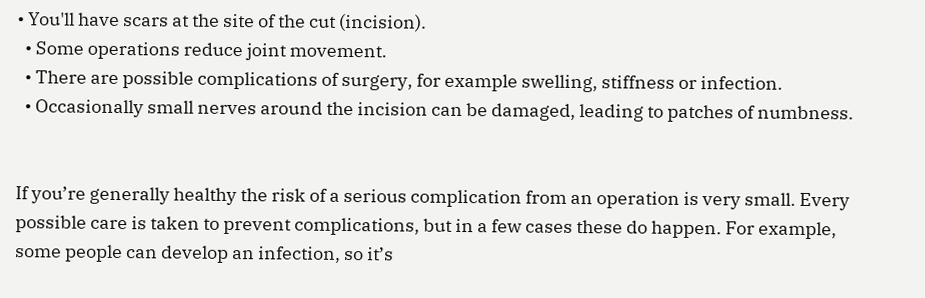• You'll have scars at the site of the cut (incision).
  • Some operations reduce joint movement.
  • There are possible complications of surgery, for example swelling, stiffness or infection.
  • Occasionally small nerves around the incision can be damaged, leading to patches of numbness.


If you’re generally healthy the risk of a serious complication from an operation is very small. Every possible care is taken to prevent complications, but in a few cases these do happen. For example, some people can develop an infection, so it’s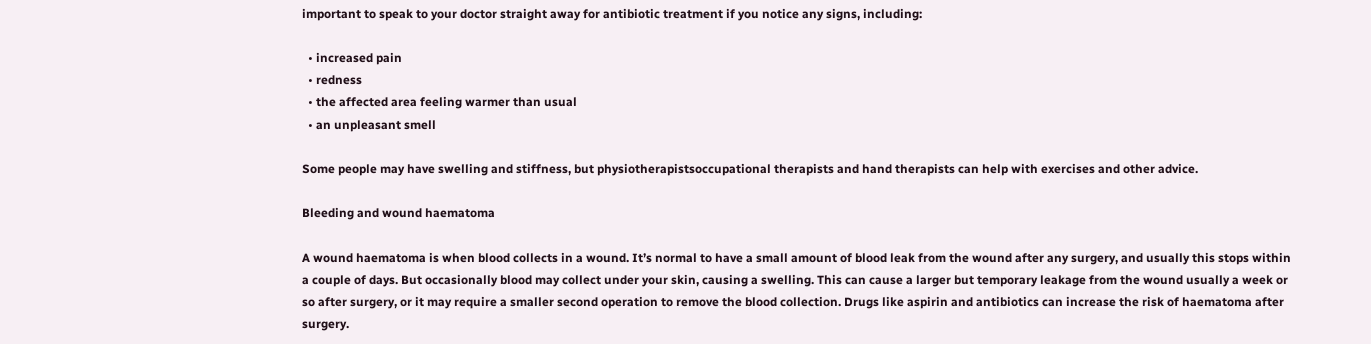important to speak to your doctor straight away for antibiotic treatment if you notice any signs, including:

  • increased pain
  • redness
  • the affected area feeling warmer than usual
  • an unpleasant smell

Some people may have swelling and stiffness, but physiotherapistsoccupational therapists and hand therapists can help with exercises and other advice.

Bleeding and wound haematoma

A wound haematoma is when blood collects in a wound. It’s normal to have a small amount of blood leak from the wound after any surgery, and usually this stops within a couple of days. But occasionally blood may collect under your skin, causing a swelling. This can cause a larger but temporary leakage from the wound usually a week or so after surgery, or it may require a smaller second operation to remove the blood collection. Drugs like aspirin and antibiotics can increase the risk of haematoma after surgery.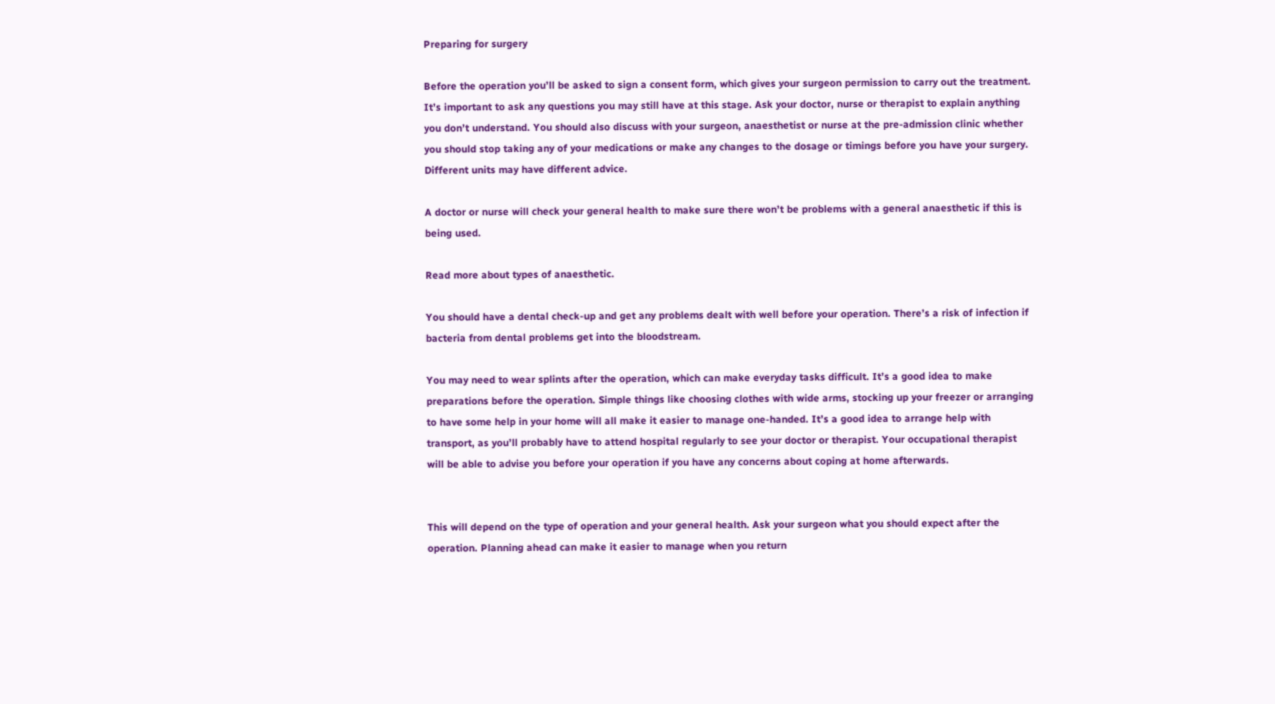Preparing for surgery

Before the operation you’ll be asked to sign a consent form, which gives your surgeon permission to carry out the treatment. It’s important to ask any questions you may still have at this stage. Ask your doctor, nurse or therapist to explain anything you don’t understand. You should also discuss with your surgeon, anaesthetist or nurse at the pre-admission clinic whether you should stop taking any of your medications or make any changes to the dosage or timings before you have your surgery. Different units may have different advice.

A doctor or nurse will check your general health to make sure there won’t be problems with a general anaesthetic if this is being used.

Read more about types of anaesthetic.

You should have a dental check-up and get any problems dealt with well before your operation. There’s a risk of infection if bacteria from dental problems get into the bloodstream.

You may need to wear splints after the operation, which can make everyday tasks difficult. It’s a good idea to make preparations before the operation. Simple things like choosing clothes with wide arms, stocking up your freezer or arranging to have some help in your home will all make it easier to manage one-handed. It’s a good idea to arrange help with transport, as you’ll probably have to attend hospital regularly to see your doctor or therapist. Your occupational therapist will be able to advise you before your operation if you have any concerns about coping at home afterwards.


This will depend on the type of operation and your general health. Ask your surgeon what you should expect after the operation. Planning ahead can make it easier to manage when you return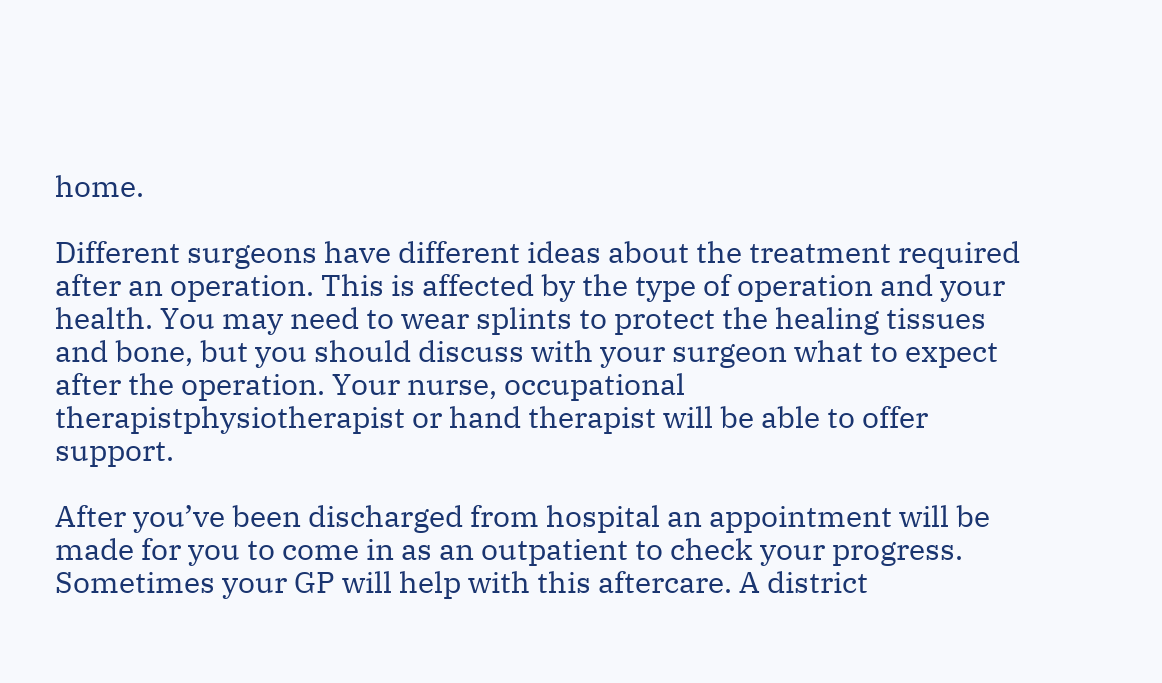home.

Different surgeons have different ideas about the treatment required after an operation. This is affected by the type of operation and your health. You may need to wear splints to protect the healing tissues and bone, but you should discuss with your surgeon what to expect after the operation. Your nurse, occupational therapistphysiotherapist or hand therapist will be able to offer support.

After you’ve been discharged from hospital an appointment will be made for you to come in as an outpatient to check your progress. Sometimes your GP will help with this aftercare. A district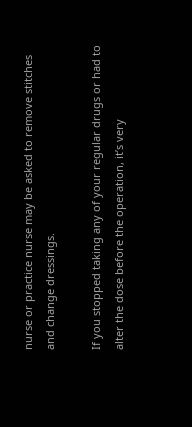nurse or practice nurse may be asked to remove stitches and change dressings.

If you stopped taking any of your regular drugs or had to alter the dose before the operation, it’s very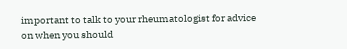important to talk to your rheumatologist for advice on when you should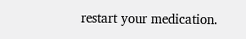restart your medication.